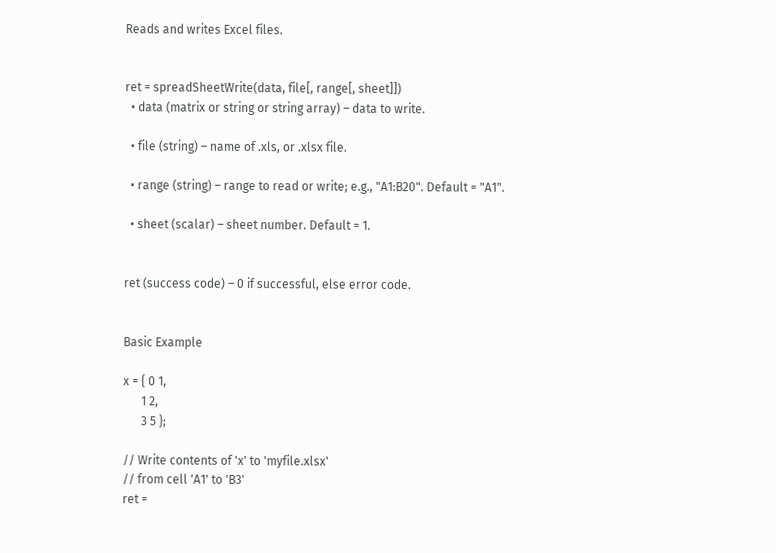Reads and writes Excel files.


ret = spreadSheetWrite(data, file[, range[, sheet]])
  • data (matrix or string or string array) – data to write.

  • file (string) – name of .xls, or .xlsx file.

  • range (string) – range to read or write; e.g., "A1:B20". Default = "A1".

  • sheet (scalar) – sheet number. Default = 1.


ret (success code) – 0 if successful, else error code.


Basic Example

x = { 0 1,
      1 2,
      3 5 };

// Write contents of 'x' to 'myfile.xlsx'
// from cell 'A1' to 'B3'
ret =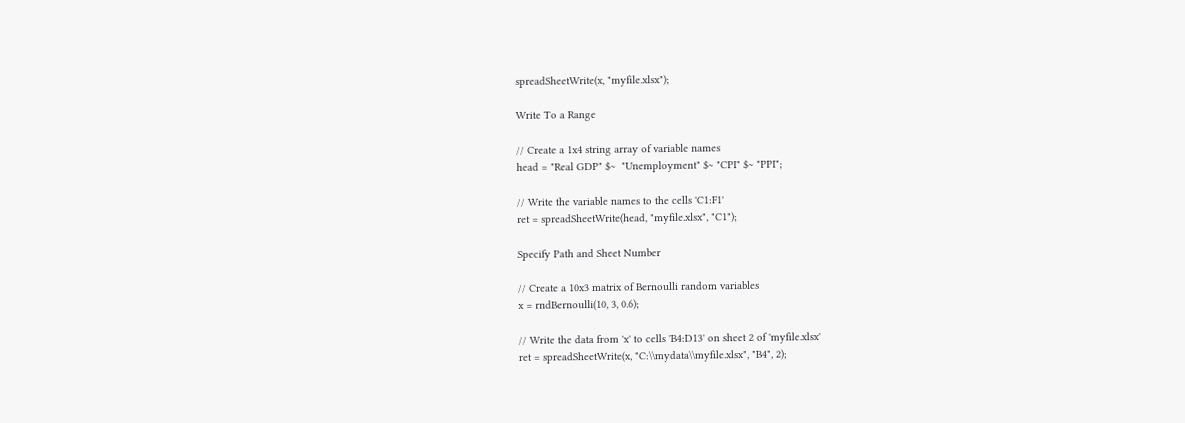spreadSheetWrite(x, "myfile.xlsx");

Write To a Range

// Create a 1x4 string array of variable names
head = "Real GDP" $~  "Unemployment" $~ "CPI" $~ "PPI";

// Write the variable names to the cells 'C1:F1'
ret = spreadSheetWrite(head, "myfile.xlsx", "C1");

Specify Path and Sheet Number

// Create a 10x3 matrix of Bernoulli random variables
x = rndBernoulli(10, 3, 0.6);

// Write the data from 'x' to cells 'B4:D13' on sheet 2 of 'myfile.xlsx'
ret = spreadSheetWrite(x, "C:\\mydata\\myfile.xlsx", "B4", 2);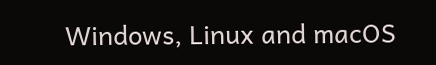Windows, Linux and macOS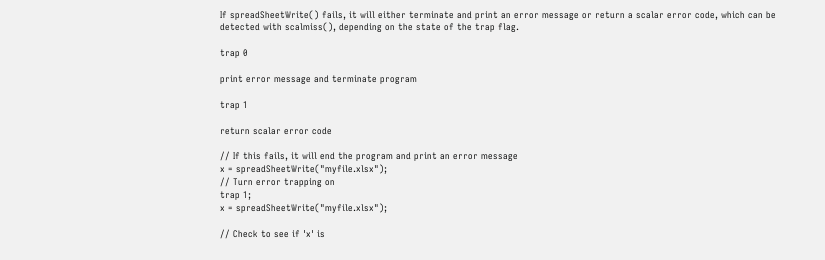If spreadSheetWrite() fails, it will either terminate and print an error message or return a scalar error code, which can be detected with scalmiss(), depending on the state of the trap flag.

trap 0

print error message and terminate program

trap 1

return scalar error code

// If this fails, it will end the program and print an error message
x = spreadSheetWrite("myfile.xlsx");
// Turn error trapping on
trap 1;
x = spreadSheetWrite("myfile.xlsx");

// Check to see if 'x' is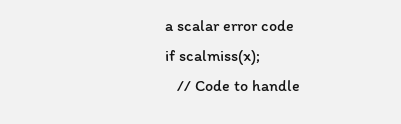a scalar error code
if scalmiss(x);
   // Code to handle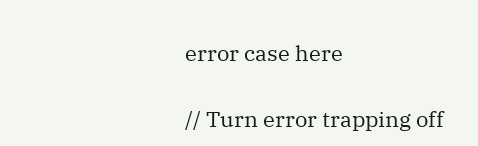error case here

// Turn error trapping off